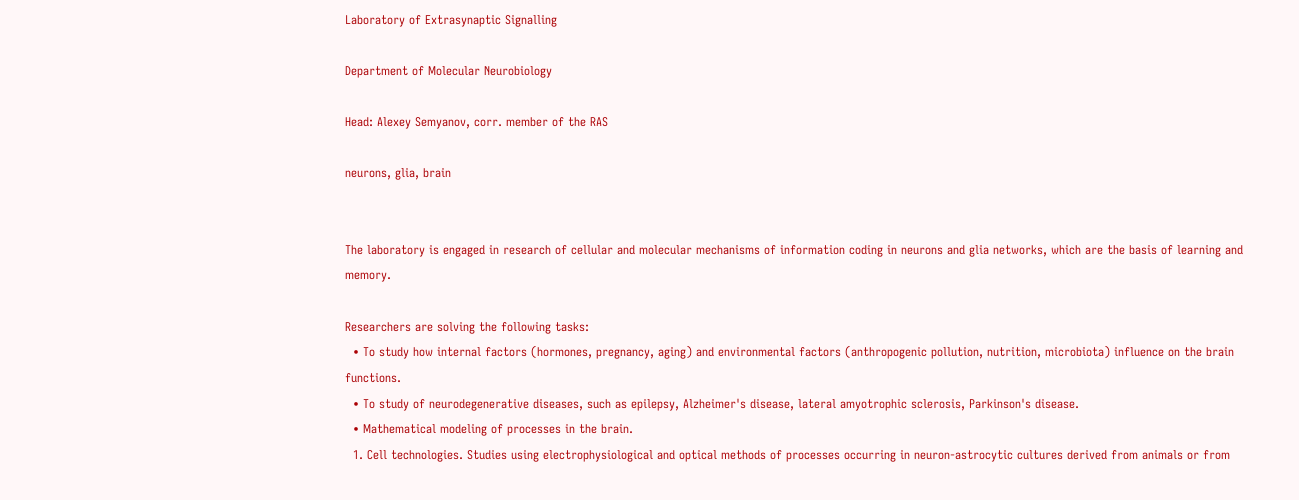Laboratory of Extrasynaptic Signalling

Department of Molecular Neurobiology

Head: Alexey Semyanov, corr. member of the RAS

neurons, glia, brain


The laboratory is engaged in research of cellular and molecular mechanisms of information coding in neurons and glia networks, which are the basis of learning and memory.

Researchers are solving the following tasks:
  • To study how internal factors (hormones, pregnancy, aging) and environmental factors (anthropogenic pollution, nutrition, microbiota) influence on the brain functions.
  • To study of neurodegenerative diseases, such as epilepsy, Alzheimer's disease, lateral amyotrophic sclerosis, Parkinson's disease.
  • Mathematical modeling of processes in the brain.
  1. Cell technologies. Studies using electrophysiological and optical methods of processes occurring in neuron-astrocytic cultures derived from animals or from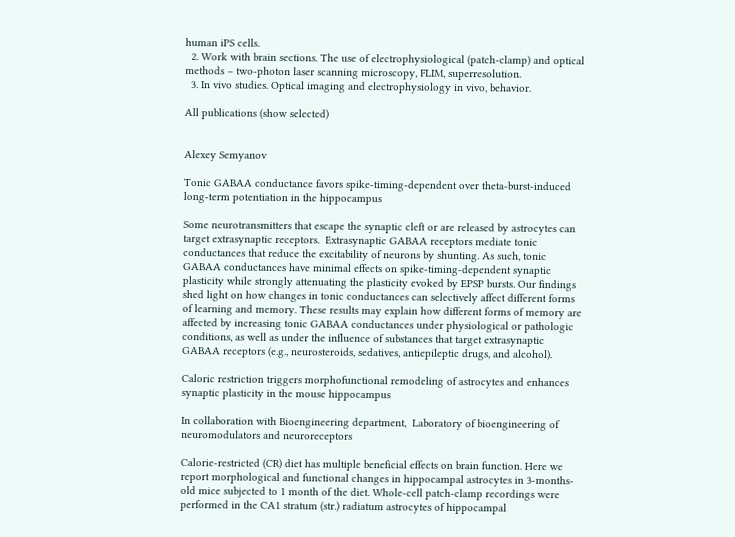human iPS cells.
  2. Work with brain sections. The use of electrophysiological (patch-clamp) and optical methods – two-photon laser scanning microscopy, FLIM, superresolution.
  3. In vivo studies. Optical imaging and electrophysiology in vivo, behavior.

All publications (show selected)


Alexey Semyanov

Tonic GABAA conductance favors spike-timing-dependent over theta-burst-induced long-term potentiation in the hippocampus

Some neurotransmitters that escape the synaptic cleft or are released by astrocytes can target extrasynaptic receptors.  Extrasynaptic GABAA receptors mediate tonic conductances that reduce the excitability of neurons by shunting. As such, tonic GABAA conductances have minimal effects on spike-timing-dependent synaptic plasticity while strongly attenuating the plasticity evoked by EPSP bursts. Our findings shed light on how changes in tonic conductances can selectively affect different forms of learning and memory. These results may explain how different forms of memory are affected by increasing tonic GABAA conductances under physiological or pathologic conditions, as well as under the influence of substances that target extrasynaptic GABAA receptors (e.g., neurosteroids, sedatives, antiepileptic drugs, and alcohol).

Caloric restriction triggers morphofunctional remodeling of astrocytes and enhances synaptic plasticity in the mouse hippocampus

In collaboration with Bioengineering department,  Laboratory of bioengineering of neuromodulators and neuroreceptors

Calorie-restricted (CR) diet has multiple beneficial effects on brain function. Here we report morphological and functional changes in hippocampal astrocytes in 3-months-old mice subjected to 1 month of the diet. Whole-cell patch-clamp recordings were performed in the CA1 stratum (str.) radiatum astrocytes of hippocampal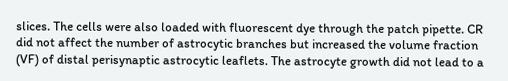slices. The cells were also loaded with fluorescent dye through the patch pipette. CR did not affect the number of astrocytic branches but increased the volume fraction (VF) of distal perisynaptic astrocytic leaflets. The astrocyte growth did not lead to a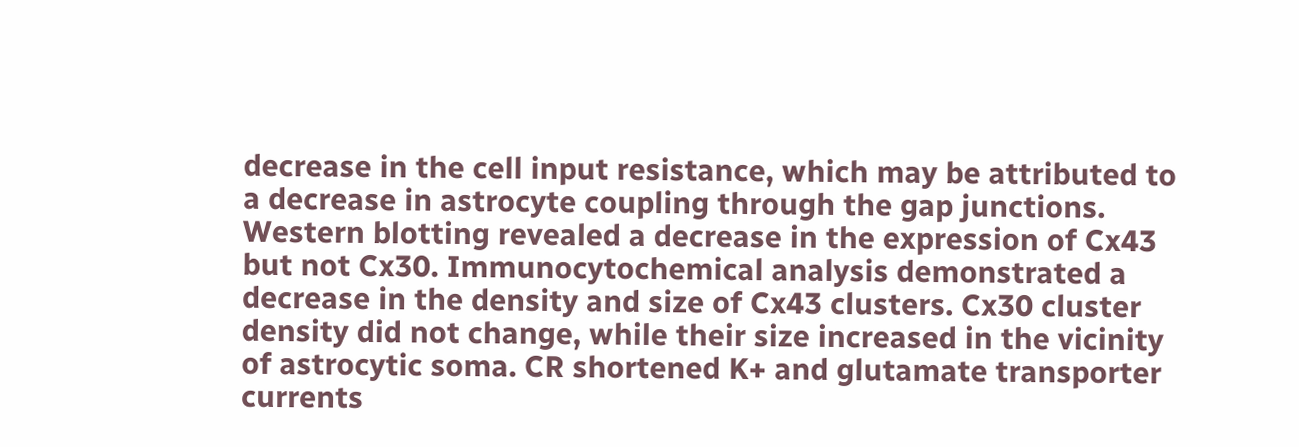decrease in the cell input resistance, which may be attributed to a decrease in astrocyte coupling through the gap junctions. Western blotting revealed a decrease in the expression of Cx43 but not Cx30. Immunocytochemical analysis demonstrated a decrease in the density and size of Cx43 clusters. Cx30 cluster density did not change, while their size increased in the vicinity of astrocytic soma. CR shortened K+ and glutamate transporter currents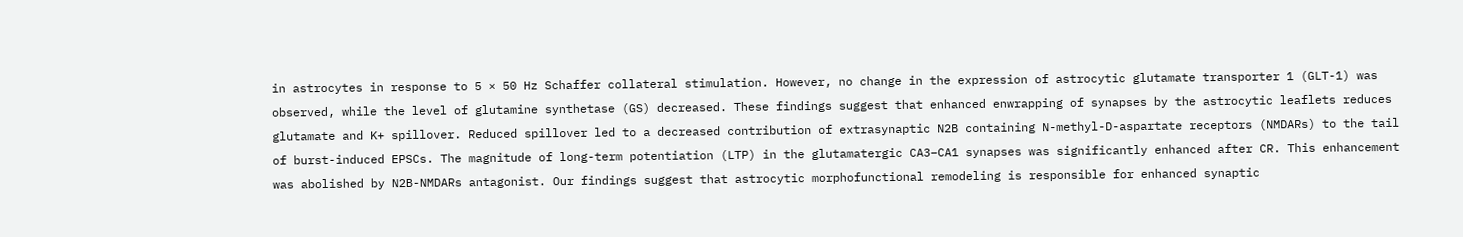in astrocytes in response to 5 × 50 Hz Schaffer collateral stimulation. However, no change in the expression of astrocytic glutamate transporter 1 (GLT-1) was observed, while the level of glutamine synthetase (GS) decreased. These findings suggest that enhanced enwrapping of synapses by the astrocytic leaflets reduces glutamate and K+ spillover. Reduced spillover led to a decreased contribution of extrasynaptic N2B containing N-methyl-D-aspartate receptors (NMDARs) to the tail of burst-induced EPSCs. The magnitude of long-term potentiation (LTP) in the glutamatergic CA3–CA1 synapses was significantly enhanced after CR. This enhancement was abolished by N2B-NMDARs antagonist. Our findings suggest that astrocytic morphofunctional remodeling is responsible for enhanced synaptic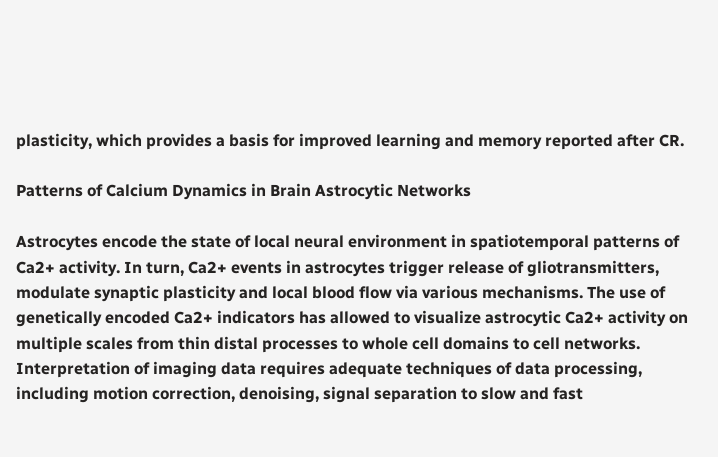plasticity, which provides a basis for improved learning and memory reported after CR.

Patterns of Calcium Dynamics in Brain Astrocytic Networks

Astrocytes encode the state of local neural environment in spatiotemporal patterns of Ca2+ activity. In turn, Ca2+ events in astrocytes trigger release of gliotransmitters, modulate synaptic plasticity and local blood flow via various mechanisms. The use of genetically encoded Ca2+ indicators has allowed to visualize astrocytic Ca2+ activity on multiple scales from thin distal processes to whole cell domains to cell networks. Interpretation of imaging data requires adequate techniques of data processing, including motion correction, denoising, signal separation to slow and fast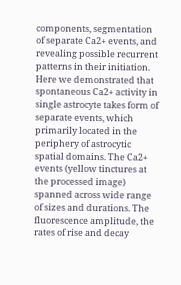components, segmentation of separate Ca2+ events, and revealing possible recurrent patterns in their initiation. Here we demonstrated that spontaneous Ca2+ activity in single astrocyte takes form of separate events, which primarily located in the periphery of astrocytic spatial domains. The Ca2+ events (yellow tinctures at the processed image) spanned across wide range of sizes and durations. The fluorescence amplitude, the rates of rise and decay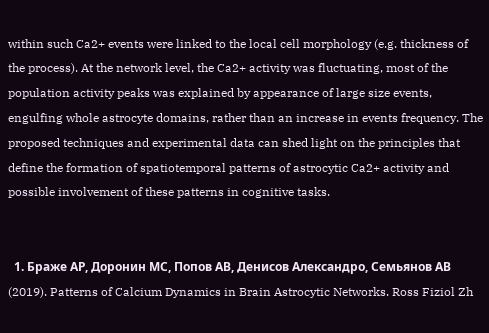within such Ca2+ events were linked to the local cell morphology (e.g. thickness of the process). At the network level, the Ca2+ activity was fluctuating, most of the population activity peaks was explained by appearance of large size events, engulfing whole astrocyte domains, rather than an increase in events frequency. The proposed techniques and experimental data can shed light on the principles that define the formation of spatiotemporal patterns of astrocytic Ca2+ activity and possible involvement of these patterns in cognitive tasks.


  1. Браже АР, Доронин МС, Попов АВ, Денисов Александро, Семьянов АВ (2019). Patterns of Calcium Dynamics in Brain Astrocytic Networks. Ross Fiziol Zh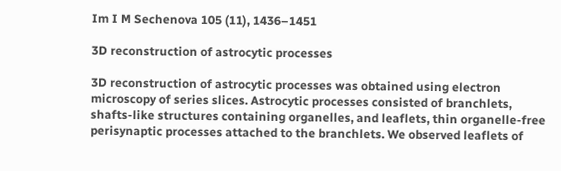Im I M Sechenova 105 (11), 1436–1451

3D reconstruction of astrocytic processes

3D reconstruction of astrocytic processes was obtained using electron microscopy of series slices. Astrocytic processes consisted of branchlets, shafts-like structures containing organelles, and leaflets, thin organelle-free perisynaptic processes attached to the branchlets. We observed leaflets of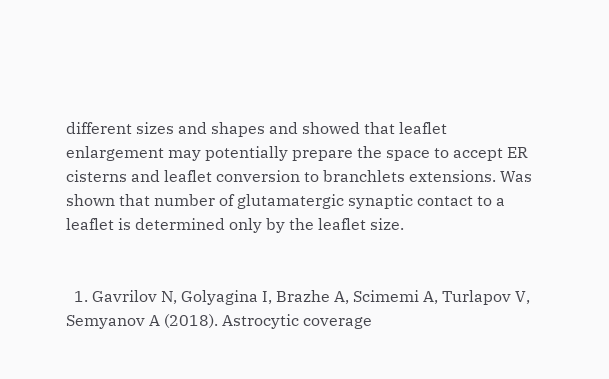different sizes and shapes and showed that leaflet enlargement may potentially prepare the space to accept ER cisterns and leaflet conversion to branchlets extensions. Was shown that number of glutamatergic synaptic contact to a leaflet is determined only by the leaflet size.


  1. Gavrilov N, Golyagina I, Brazhe A, Scimemi A, Turlapov V, Semyanov A (2018). Astrocytic coverage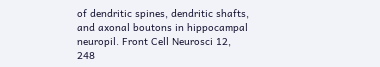of dendritic spines, dendritic shafts, and axonal boutons in hippocampal neuropil. Front Cell Neurosci 12, 248